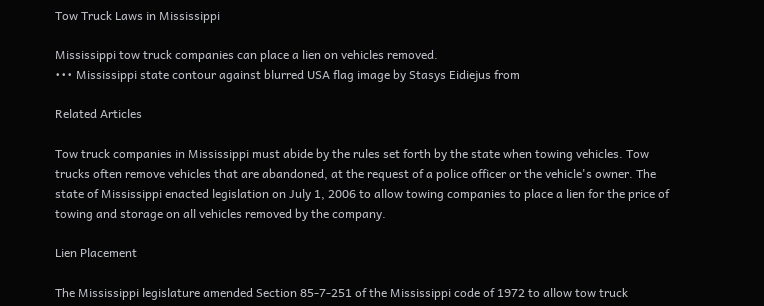Tow Truck Laws in Mississippi

Mississippi tow truck companies can place a lien on vehicles removed.
••• Mississippi state contour against blurred USA flag image by Stasys Eidiejus from

Related Articles

Tow truck companies in Mississippi must abide by the rules set forth by the state when towing vehicles. Tow trucks often remove vehicles that are abandoned, at the request of a police officer or the vehicle's owner. The state of Mississippi enacted legislation on July 1, 2006 to allow towing companies to place a lien for the price of towing and storage on all vehicles removed by the company.

Lien Placement

The Mississippi legislature amended Section 85-7-251 of the Mississippi code of 1972 to allow tow truck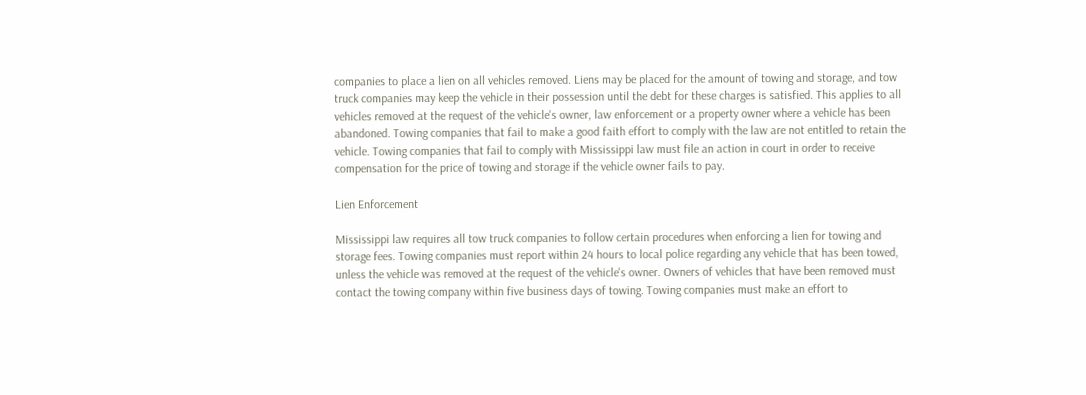companies to place a lien on all vehicles removed. Liens may be placed for the amount of towing and storage, and tow truck companies may keep the vehicle in their possession until the debt for these charges is satisfied. This applies to all vehicles removed at the request of the vehicle's owner, law enforcement or a property owner where a vehicle has been abandoned. Towing companies that fail to make a good faith effort to comply with the law are not entitled to retain the vehicle. Towing companies that fail to comply with Mississippi law must file an action in court in order to receive compensation for the price of towing and storage if the vehicle owner fails to pay.

Lien Enforcement

Mississippi law requires all tow truck companies to follow certain procedures when enforcing a lien for towing and storage fees. Towing companies must report within 24 hours to local police regarding any vehicle that has been towed, unless the vehicle was removed at the request of the vehicle's owner. Owners of vehicles that have been removed must contact the towing company within five business days of towing. Towing companies must make an effort to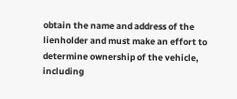obtain the name and address of the lienholder and must make an effort to determine ownership of the vehicle, including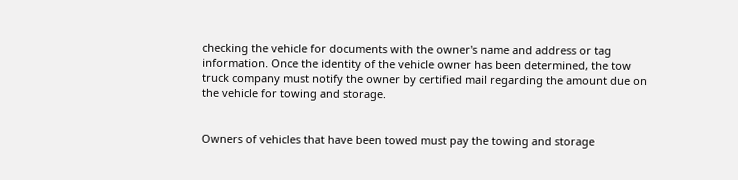checking the vehicle for documents with the owner's name and address or tag information. Once the identity of the vehicle owner has been determined, the tow truck company must notify the owner by certified mail regarding the amount due on the vehicle for towing and storage.


Owners of vehicles that have been towed must pay the towing and storage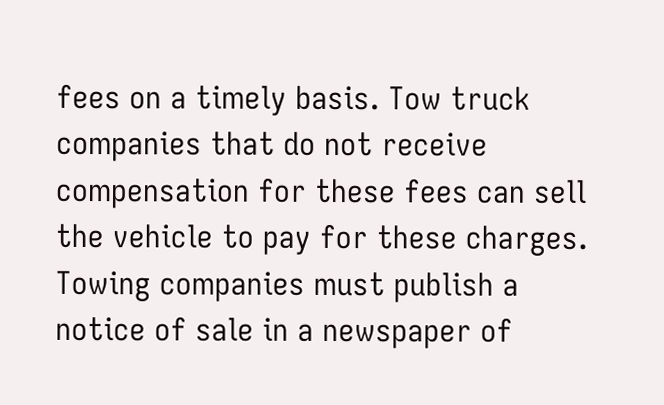fees on a timely basis. Tow truck companies that do not receive compensation for these fees can sell the vehicle to pay for these charges. Towing companies must publish a notice of sale in a newspaper of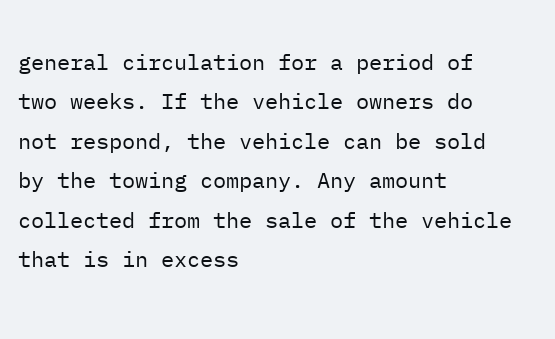general circulation for a period of two weeks. If the vehicle owners do not respond, the vehicle can be sold by the towing company. Any amount collected from the sale of the vehicle that is in excess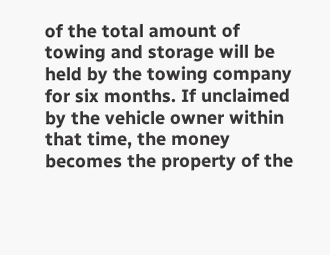of the total amount of towing and storage will be held by the towing company for six months. If unclaimed by the vehicle owner within that time, the money becomes the property of the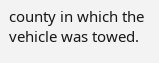county in which the vehicle was towed.